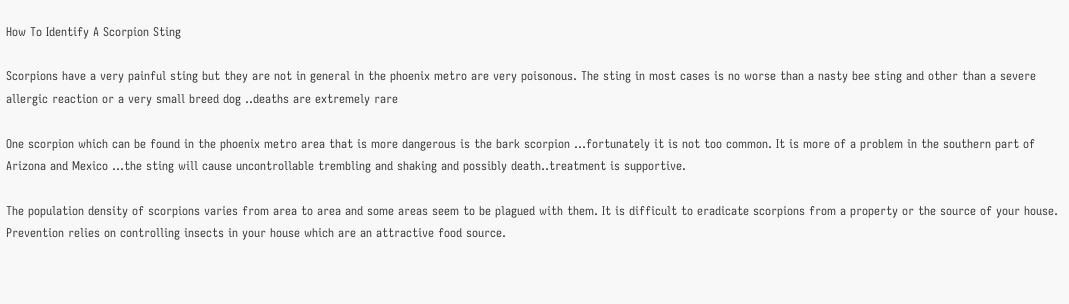How To Identify A Scorpion Sting

Scorpions have a very painful sting but they are not in general in the phoenix metro are very poisonous. The sting in most cases is no worse than a nasty bee sting and other than a severe allergic reaction or a very small breed dog ..deaths are extremely rare

One scorpion which can be found in the phoenix metro area that is more dangerous is the bark scorpion …fortunately it is not too common. It is more of a problem in the southern part of Arizona and Mexico …the sting will cause uncontrollable trembling and shaking and possibly death..treatment is supportive.

The population density of scorpions varies from area to area and some areas seem to be plagued with them. It is difficult to eradicate scorpions from a property or the source of your house. Prevention relies on controlling insects in your house which are an attractive food source.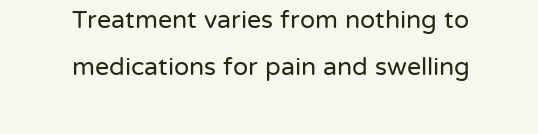Treatment varies from nothing to medications for pain and swelling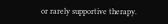or rarely supportive therapy.